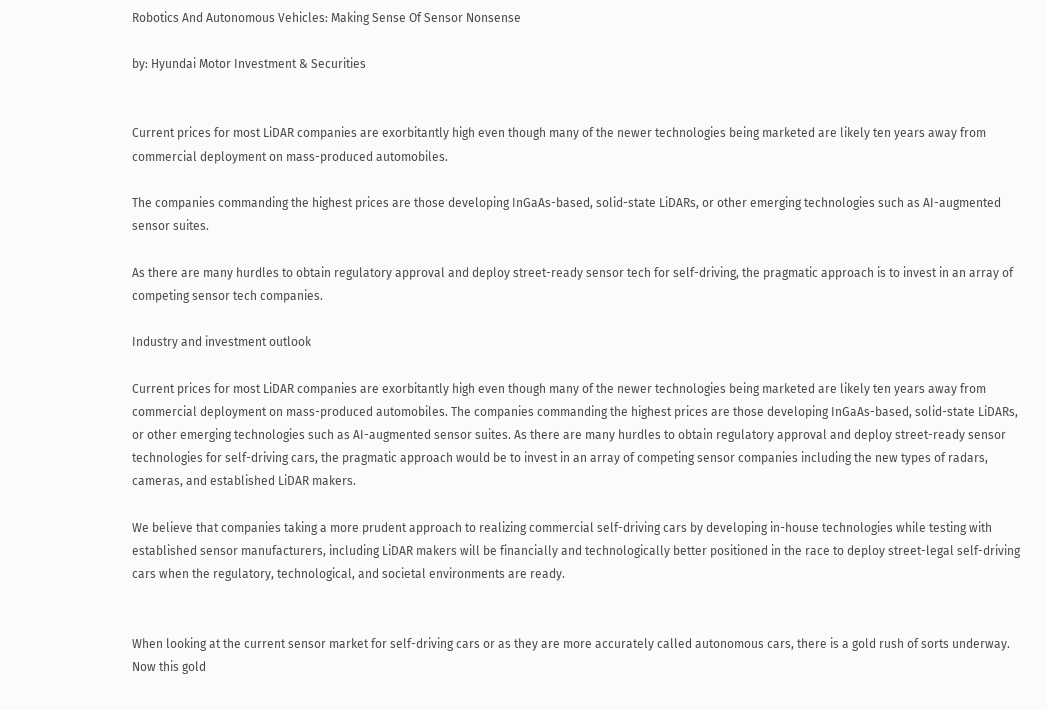Robotics And Autonomous Vehicles: Making Sense Of Sensor Nonsense

by: Hyundai Motor Investment & Securities


Current prices for most LiDAR companies are exorbitantly high even though many of the newer technologies being marketed are likely ten years away from commercial deployment on mass-produced automobiles.

The companies commanding the highest prices are those developing InGaAs-based, solid-state LiDARs, or other emerging technologies such as AI-augmented sensor suites.

As there are many hurdles to obtain regulatory approval and deploy street-ready sensor tech for self-driving, the pragmatic approach is to invest in an array of competing sensor tech companies.

Industry and investment outlook

Current prices for most LiDAR companies are exorbitantly high even though many of the newer technologies being marketed are likely ten years away from commercial deployment on mass-produced automobiles. The companies commanding the highest prices are those developing InGaAs-based, solid-state LiDARs, or other emerging technologies such as AI-augmented sensor suites. As there are many hurdles to obtain regulatory approval and deploy street-ready sensor technologies for self-driving cars, the pragmatic approach would be to invest in an array of competing sensor companies including the new types of radars, cameras, and established LiDAR makers.

We believe that companies taking a more prudent approach to realizing commercial self-driving cars by developing in-house technologies while testing with established sensor manufacturers, including LiDAR makers will be financially and technologically better positioned in the race to deploy street-legal self-driving cars when the regulatory, technological, and societal environments are ready.


When looking at the current sensor market for self-driving cars or as they are more accurately called autonomous cars, there is a gold rush of sorts underway. Now this gold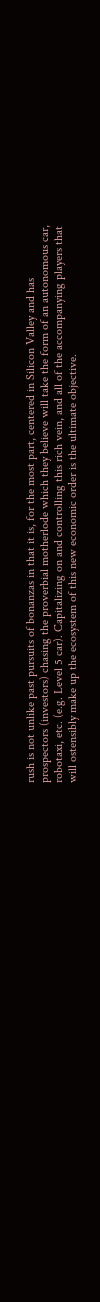rush is not unlike past pursuits of bonanzas in that it is, for the most part, centered in Silicon Valley and has prospectors (investors) chasing the proverbial motherlode which they believe will take the form of an autonomous car, robotaxi, etc. (e.g. Level 5 car). Capitalizing on and controlling this rich vein, and all of the accompanying players that will ostensibly make up the ecosystem of this new economic order is the ultimate objective.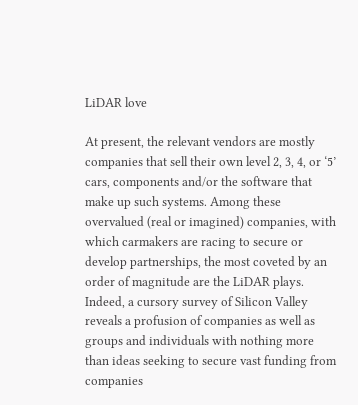LiDAR love

At present, the relevant vendors are mostly companies that sell their own level 2, 3, 4, or ‘5’ cars, components and/or the software that make up such systems. Among these overvalued (real or imagined) companies, with which carmakers are racing to secure or develop partnerships, the most coveted by an order of magnitude are the LiDAR plays. Indeed, a cursory survey of Silicon Valley reveals a profusion of companies as well as groups and individuals with nothing more than ideas seeking to secure vast funding from companies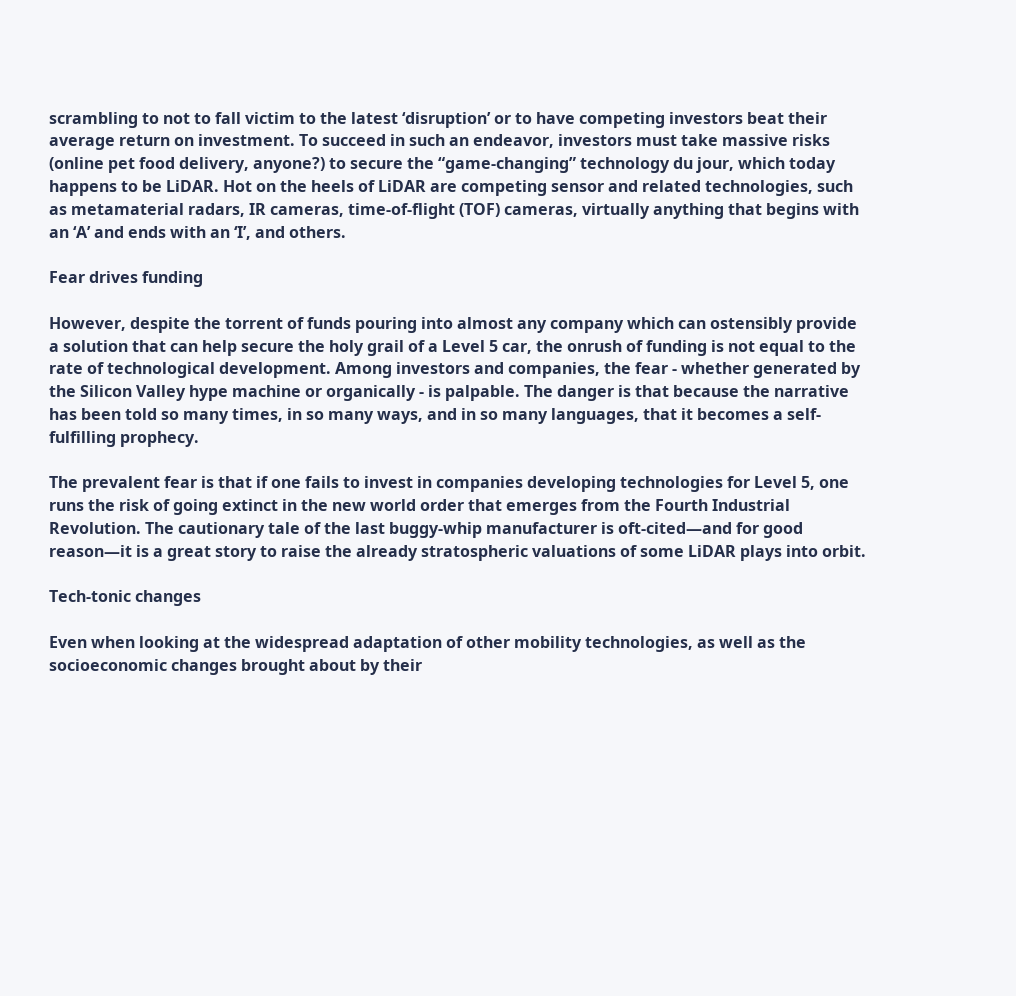scrambling to not to fall victim to the latest ‘disruption’ or to have competing investors beat their average return on investment. To succeed in such an endeavor, investors must take massive risks (online pet food delivery, anyone?) to secure the “game-changing” technology du jour, which today happens to be LiDAR. Hot on the heels of LiDAR are competing sensor and related technologies, such as metamaterial radars, IR cameras, time-of-flight (TOF) cameras, virtually anything that begins with an ‘A’ and ends with an ‘I’, and others.

Fear drives funding

However, despite the torrent of funds pouring into almost any company which can ostensibly provide a solution that can help secure the holy grail of a Level 5 car, the onrush of funding is not equal to the rate of technological development. Among investors and companies, the fear - whether generated by the Silicon Valley hype machine or organically - is palpable. The danger is that because the narrative has been told so many times, in so many ways, and in so many languages, that it becomes a self-fulfilling prophecy.

The prevalent fear is that if one fails to invest in companies developing technologies for Level 5, one runs the risk of going extinct in the new world order that emerges from the Fourth Industrial Revolution. The cautionary tale of the last buggy-whip manufacturer is oft-cited—and for good reason—it is a great story to raise the already stratospheric valuations of some LiDAR plays into orbit.

Tech-tonic changes

Even when looking at the widespread adaptation of other mobility technologies, as well as the socioeconomic changes brought about by their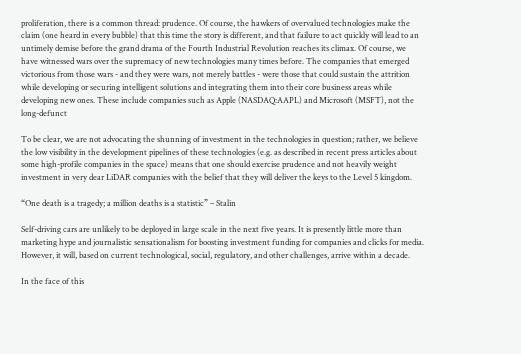proliferation, there is a common thread: prudence. Of course, the hawkers of overvalued technologies make the claim (one heard in every bubble) that this time the story is different, and that failure to act quickly will lead to an untimely demise before the grand drama of the Fourth Industrial Revolution reaches its climax. Of course, we have witnessed wars over the supremacy of new technologies many times before. The companies that emerged victorious from those wars - and they were wars, not merely battles - were those that could sustain the attrition while developing or securing intelligent solutions and integrating them into their core business areas while developing new ones. These include companies such as Apple (NASDAQ:AAPL) and Microsoft (MSFT), not the long-defunct

To be clear, we are not advocating the shunning of investment in the technologies in question; rather, we believe the low visibility in the development pipelines of these technologies (e.g. as described in recent press articles about some high-profile companies in the space) means that one should exercise prudence and not heavily weight investment in very dear LiDAR companies with the belief that they will deliver the keys to the Level 5 kingdom.

“One death is a tragedy; a million deaths is a statistic” – Stalin

Self-driving cars are unlikely to be deployed in large scale in the next five years. It is presently little more than marketing hype and journalistic sensationalism for boosting investment funding for companies and clicks for media. However, it will, based on current technological, social, regulatory, and other challenges, arrive within a decade.

In the face of this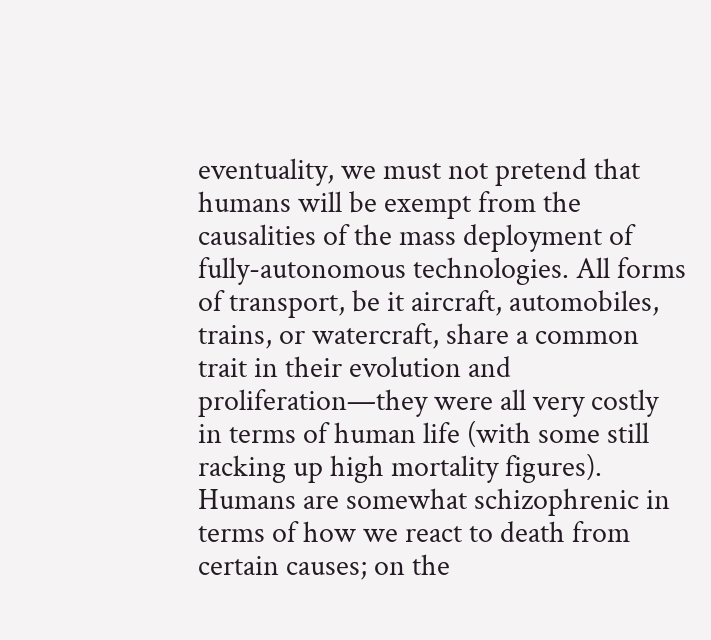eventuality, we must not pretend that humans will be exempt from the causalities of the mass deployment of fully-autonomous technologies. All forms of transport, be it aircraft, automobiles, trains, or watercraft, share a common trait in their evolution and proliferation—they were all very costly in terms of human life (with some still racking up high mortality figures). Humans are somewhat schizophrenic in terms of how we react to death from certain causes; on the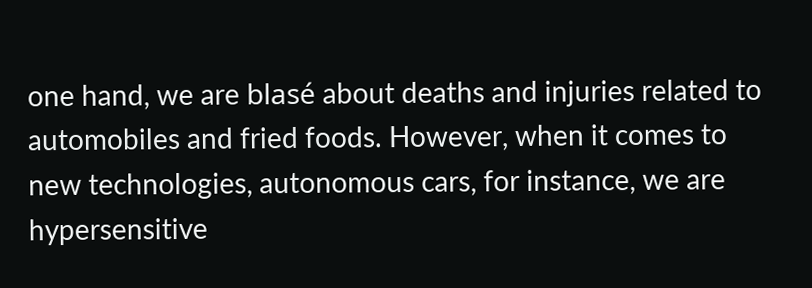one hand, we are blasé about deaths and injuries related to automobiles and fried foods. However, when it comes to new technologies, autonomous cars, for instance, we are hypersensitive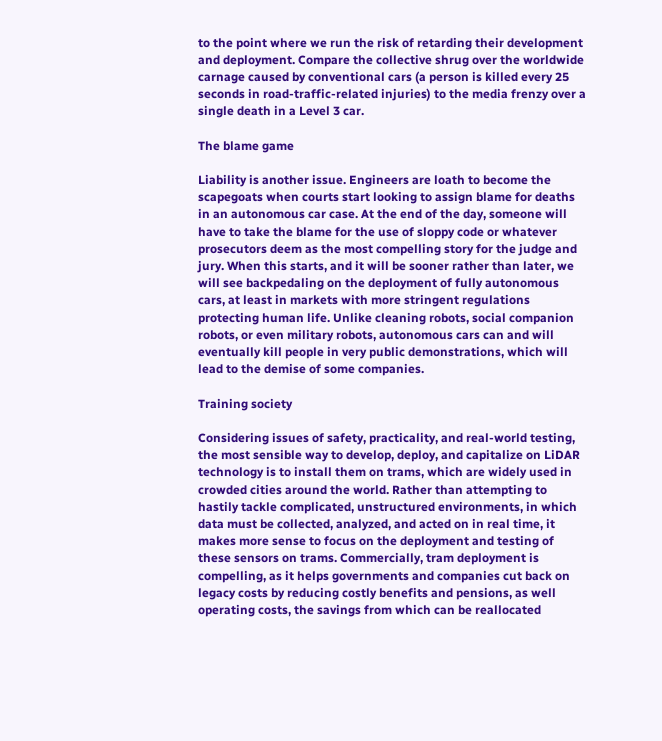to the point where we run the risk of retarding their development and deployment. Compare the collective shrug over the worldwide carnage caused by conventional cars (a person is killed every 25 seconds in road-traffic-related injuries) to the media frenzy over a single death in a Level 3 car.

The blame game

Liability is another issue. Engineers are loath to become the scapegoats when courts start looking to assign blame for deaths in an autonomous car case. At the end of the day, someone will have to take the blame for the use of sloppy code or whatever prosecutors deem as the most compelling story for the judge and jury. When this starts, and it will be sooner rather than later, we will see backpedaling on the deployment of fully autonomous cars, at least in markets with more stringent regulations protecting human life. Unlike cleaning robots, social companion robots, or even military robots, autonomous cars can and will eventually kill people in very public demonstrations, which will lead to the demise of some companies.

Training society

Considering issues of safety, practicality, and real-world testing, the most sensible way to develop, deploy, and capitalize on LiDAR technology is to install them on trams, which are widely used in crowded cities around the world. Rather than attempting to hastily tackle complicated, unstructured environments, in which data must be collected, analyzed, and acted on in real time, it makes more sense to focus on the deployment and testing of these sensors on trams. Commercially, tram deployment is compelling, as it helps governments and companies cut back on legacy costs by reducing costly benefits and pensions, as well operating costs, the savings from which can be reallocated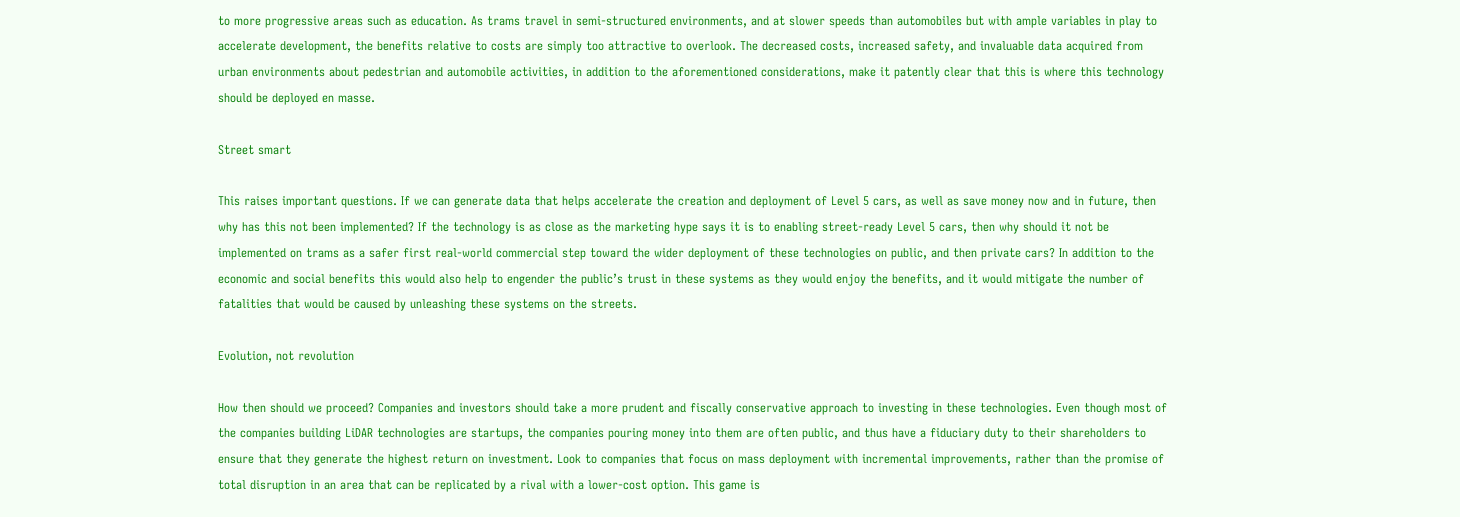to more progressive areas such as education. As trams travel in semi-structured environments, and at slower speeds than automobiles but with ample variables in play to accelerate development, the benefits relative to costs are simply too attractive to overlook. The decreased costs, increased safety, and invaluable data acquired from urban environments about pedestrian and automobile activities, in addition to the aforementioned considerations, make it patently clear that this is where this technology should be deployed en masse.

Street smart

This raises important questions. If we can generate data that helps accelerate the creation and deployment of Level 5 cars, as well as save money now and in future, then why has this not been implemented? If the technology is as close as the marketing hype says it is to enabling street-ready Level 5 cars, then why should it not be implemented on trams as a safer first real-world commercial step toward the wider deployment of these technologies on public, and then private cars? In addition to the economic and social benefits this would also help to engender the public’s trust in these systems as they would enjoy the benefits, and it would mitigate the number of fatalities that would be caused by unleashing these systems on the streets.

Evolution, not revolution

How then should we proceed? Companies and investors should take a more prudent and fiscally conservative approach to investing in these technologies. Even though most of the companies building LiDAR technologies are startups, the companies pouring money into them are often public, and thus have a fiduciary duty to their shareholders to ensure that they generate the highest return on investment. Look to companies that focus on mass deployment with incremental improvements, rather than the promise of total disruption in an area that can be replicated by a rival with a lower-cost option. This game is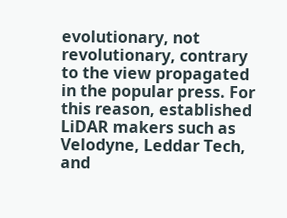evolutionary, not revolutionary, contrary to the view propagated in the popular press. For this reason, established LiDAR makers such as Velodyne, Leddar Tech, and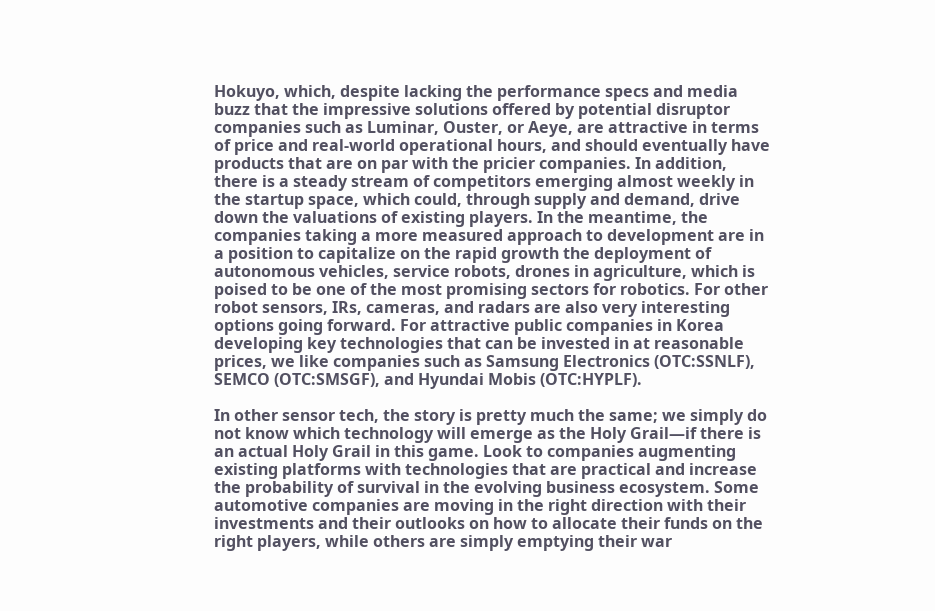Hokuyo, which, despite lacking the performance specs and media buzz that the impressive solutions offered by potential disruptor companies such as Luminar, Ouster, or Aeye, are attractive in terms of price and real-world operational hours, and should eventually have products that are on par with the pricier companies. In addition, there is a steady stream of competitors emerging almost weekly in the startup space, which could, through supply and demand, drive down the valuations of existing players. In the meantime, the companies taking a more measured approach to development are in a position to capitalize on the rapid growth the deployment of autonomous vehicles, service robots, drones in agriculture, which is poised to be one of the most promising sectors for robotics. For other robot sensors, IRs, cameras, and radars are also very interesting options going forward. For attractive public companies in Korea developing key technologies that can be invested in at reasonable prices, we like companies such as Samsung Electronics (OTC:SSNLF), SEMCO (OTC:SMSGF), and Hyundai Mobis (OTC:HYPLF).

In other sensor tech, the story is pretty much the same; we simply do not know which technology will emerge as the Holy Grail—if there is an actual Holy Grail in this game. Look to companies augmenting existing platforms with technologies that are practical and increase the probability of survival in the evolving business ecosystem. Some automotive companies are moving in the right direction with their investments and their outlooks on how to allocate their funds on the right players, while others are simply emptying their war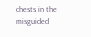chests in the misguided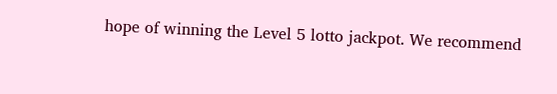hope of winning the Level 5 lotto jackpot. We recommend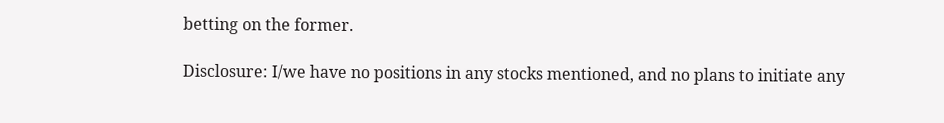betting on the former.

Disclosure: I/we have no positions in any stocks mentioned, and no plans to initiate any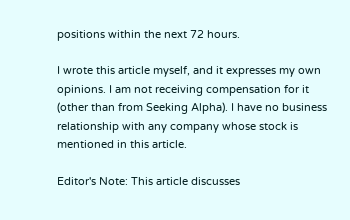positions within the next 72 hours.

I wrote this article myself, and it expresses my own opinions. I am not receiving compensation for it (other than from Seeking Alpha). I have no business relationship with any company whose stock is mentioned in this article.

Editor's Note: This article discusses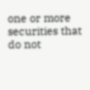one or more securities that do not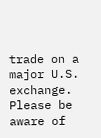trade on a major U.S. exchange. Please be aware of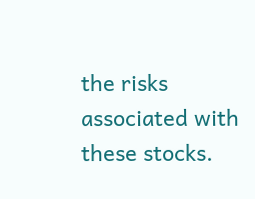the risks associated with these stocks.